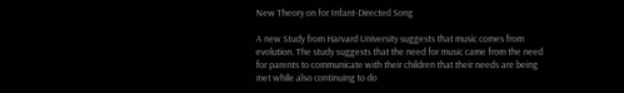New Theory on for Infant-Directed Song

A new Study from Harvard University suggests that music comes from evolution. The study suggests that the need for music came from the need for parents to communicate with their children that their needs are being met while also continuing to do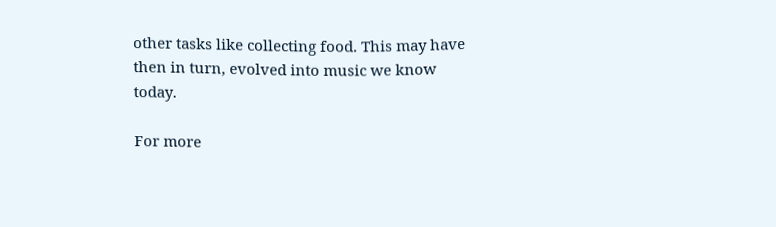other tasks like collecting food. This may have then in turn, evolved into music we know today.

For more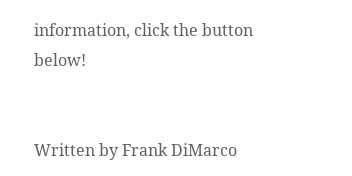information, click the button below!


Written by Frank DiMarco